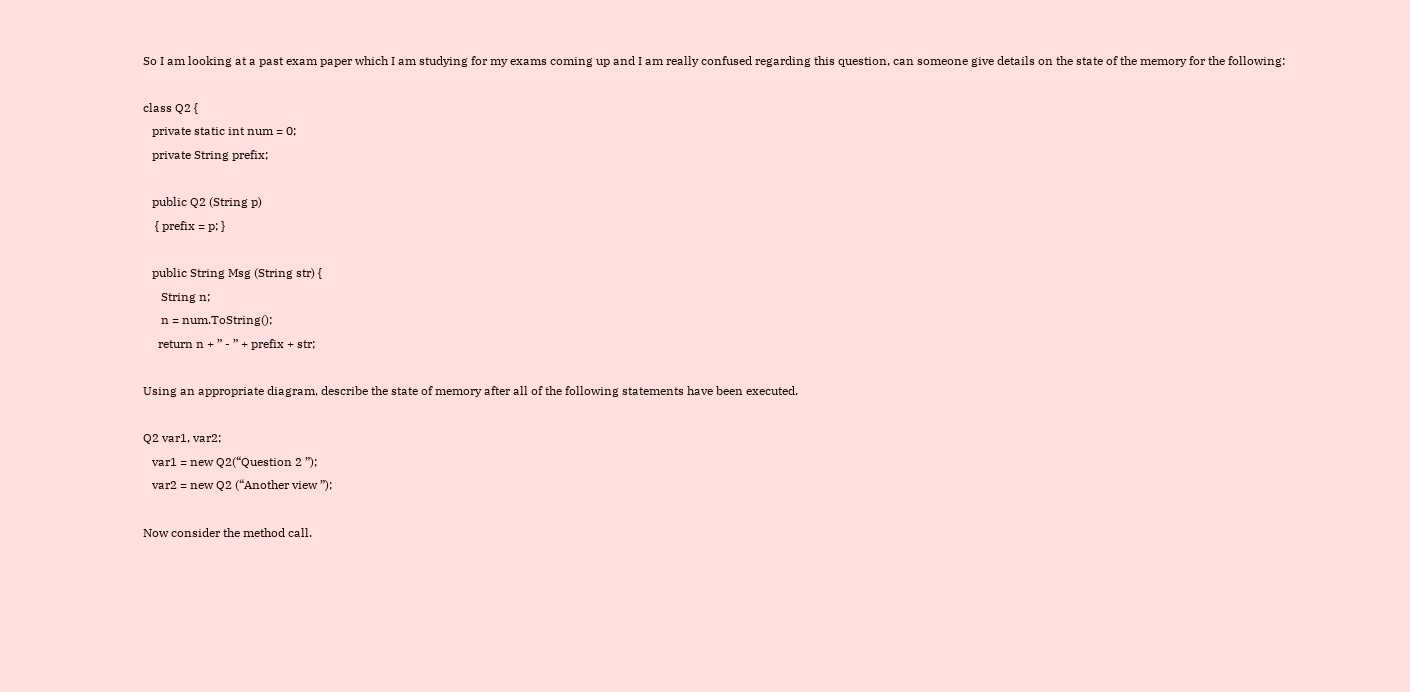So I am looking at a past exam paper which I am studying for my exams coming up and I am really confused regarding this question, can someone give details on the state of the memory for the following:

class Q2 {
   private static int num = 0;
   private String prefix;

   public Q2 (String p)
    { prefix = p; }

   public String Msg (String str) {
      String n;
      n = num.ToString();
     return n + ” - ” + prefix + str;

Using an appropriate diagram, describe the state of memory after all of the following statements have been executed.

Q2 var1, var2;
   var1 = new Q2(“Question 2 ”);
   var2 = new Q2 (“Another view ”);

Now consider the method call.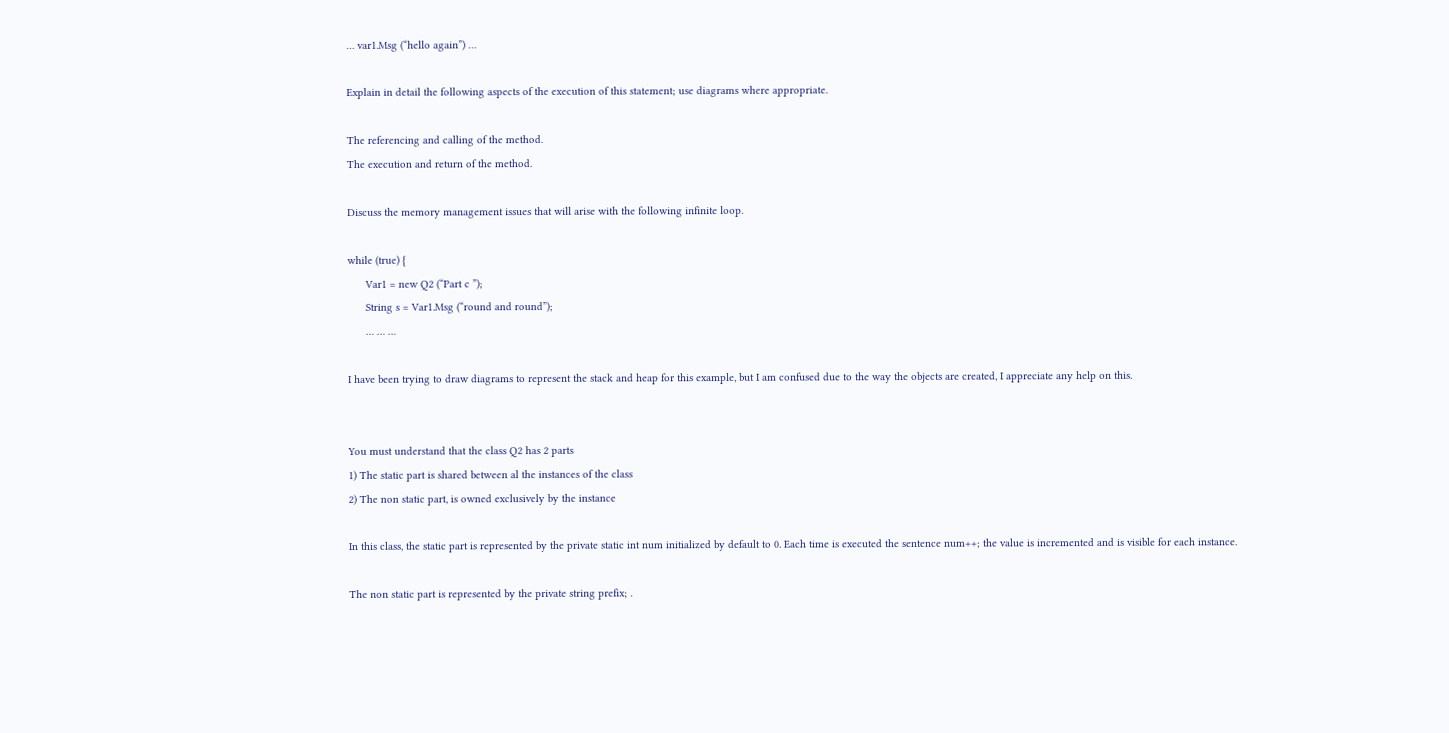… var1.Msg (“hello again”) …

Explain in detail the following aspects of the execution of this statement; use diagrams where appropriate.

The referencing and calling of the method.
The execution and return of the method.

Discuss the memory management issues that will arise with the following infinite loop.

while (true) {
      Var1 = new Q2 (“Part c ”);
      String s = Var1.Msg (“round and round”);
      … … …

I have been trying to draw diagrams to represent the stack and heap for this example, but I am confused due to the way the objects are created, I appreciate any help on this.


You must understand that the class Q2 has 2 parts
1) The static part is shared between al the instances of the class
2) The non static part, is owned exclusively by the instance

In this class, the static part is represented by the private static int num initialized by default to 0. Each time is executed the sentence num++; the value is incremented and is visible for each instance.

The non static part is represented by the private string prefix; .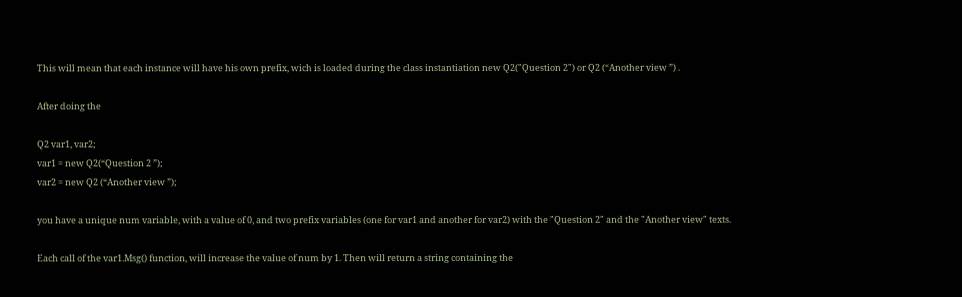This will mean that each instance will have his own prefix, wich is loaded during the class instantiation new Q2("Question 2") or Q2 (“Another view ”) .

After doing the

Q2 var1, var2;
var1 = new Q2(“Question 2 ”);
var2 = new Q2 (“Another view ”);

you have a unique num variable, with a value of 0, and two prefix variables (one for var1 and another for var2) with the "Question 2" and the "Another view" texts.

Each call of the var1.Msg() function, will increase the value of num by 1. Then will return a string containing the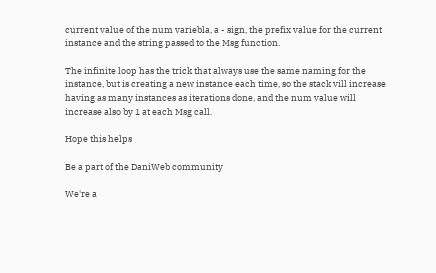current value of the num variebla, a - sign, the prefix value for the current instance and the string passed to the Msg function.

The infinite loop has the trick that always use the same naming for the instance, but is creating a new instance each time, so the stack vill increase having as many instances as iterations done, and the num value will increase also by 1 at each Msg call.

Hope this helps

Be a part of the DaniWeb community

We're a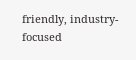friendly, industry-focused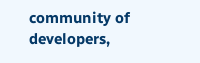community of developers,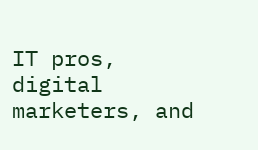IT pros, digital marketers, and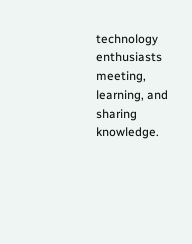technology enthusiasts meeting, learning, and sharing knowledge.